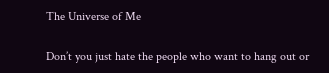The Universe of Me

Don’t you just hate the people who want to hang out or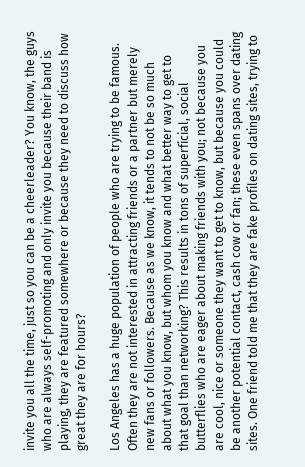invite you all the time, just so you can be a cheerleader? You know, the guys who are always self-promoting and only invite you because their band is playing, they are featured somewhere or because they need to discuss how great they are for hours?

Los Angeles has a huge population of people who are trying to be famous. Often they are not interested in attracting friends or a partner but merely new fans or followers. Because as we know, it tends to not be so much about what you know, but whom you know and what better way to get to that goal than networking? This results in tons of superficial, social butterflies who are eager about making friends with you; not because you are cool, nice or someone they want to get to know, but because you could be another potential contact, cash cow or fan; these even spans over dating sites. One friend told me that they are fake profiles on dating sites, trying to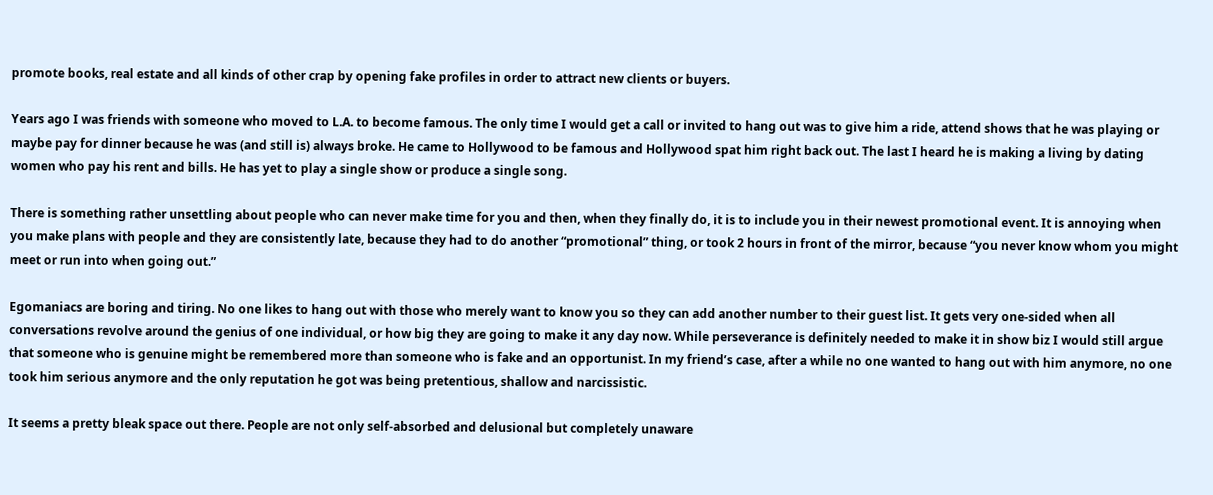promote books, real estate and all kinds of other crap by opening fake profiles in order to attract new clients or buyers.

Years ago I was friends with someone who moved to L.A. to become famous. The only time I would get a call or invited to hang out was to give him a ride, attend shows that he was playing or maybe pay for dinner because he was (and still is) always broke. He came to Hollywood to be famous and Hollywood spat him right back out. The last I heard he is making a living by dating women who pay his rent and bills. He has yet to play a single show or produce a single song.

There is something rather unsettling about people who can never make time for you and then, when they finally do, it is to include you in their newest promotional event. It is annoying when you make plans with people and they are consistently late, because they had to do another “promotional” thing, or took 2 hours in front of the mirror, because “you never know whom you might meet or run into when going out.”

Egomaniacs are boring and tiring. No one likes to hang out with those who merely want to know you so they can add another number to their guest list. It gets very one-sided when all conversations revolve around the genius of one individual, or how big they are going to make it any day now. While perseverance is definitely needed to make it in show biz I would still argue that someone who is genuine might be remembered more than someone who is fake and an opportunist. In my friend’s case, after a while no one wanted to hang out with him anymore, no one took him serious anymore and the only reputation he got was being pretentious, shallow and narcissistic.

It seems a pretty bleak space out there. People are not only self-absorbed and delusional but completely unaware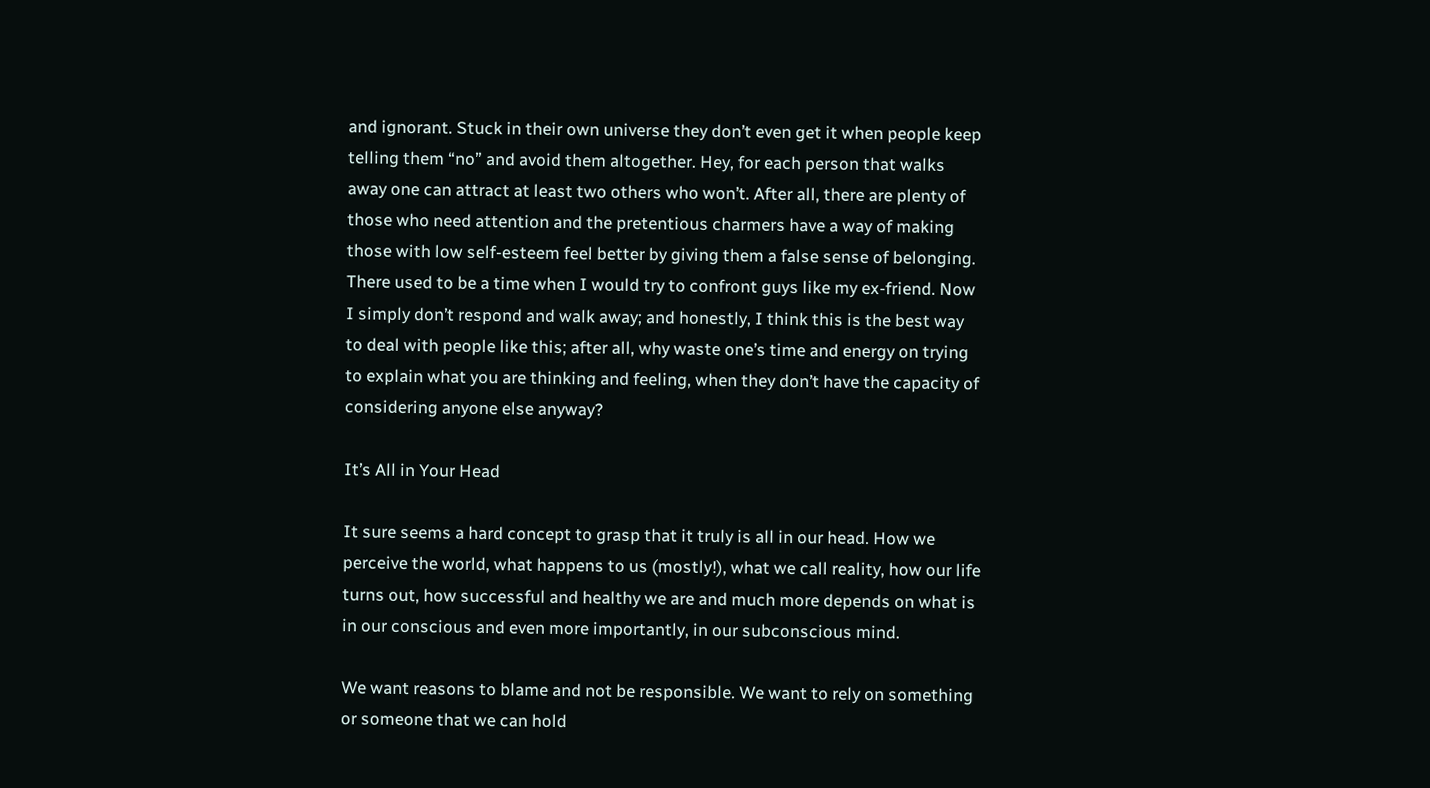and ignorant. Stuck in their own universe they don’t even get it when people keep telling them “no” and avoid them altogether. Hey, for each person that walks away one can attract at least two others who won’t. After all, there are plenty of those who need attention and the pretentious charmers have a way of making those with low self-esteem feel better by giving them a false sense of belonging. There used to be a time when I would try to confront guys like my ex-friend. Now I simply don’t respond and walk away; and honestly, I think this is the best way to deal with people like this; after all, why waste one’s time and energy on trying to explain what you are thinking and feeling, when they don’t have the capacity of considering anyone else anyway?

It’s All in Your Head

It sure seems a hard concept to grasp that it truly is all in our head. How we perceive the world, what happens to us (mostly!), what we call reality, how our life turns out, how successful and healthy we are and much more depends on what is in our conscious and even more importantly, in our subconscious mind.

We want reasons to blame and not be responsible. We want to rely on something or someone that we can hold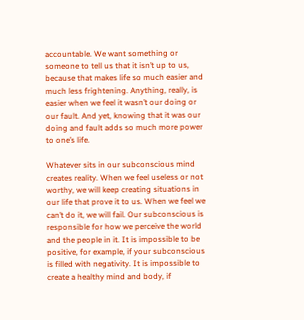accountable. We want something or someone to tell us that it isn’t up to us, because that makes life so much easier and much less frightening. Anything, really, is easier when we feel it wasn’t our doing or our fault. And yet, knowing that it was our doing and fault adds so much more power to one’s life.

Whatever sits in our subconscious mind creates reality. When we feel useless or not worthy, we will keep creating situations in our life that prove it to us. When we feel we can’t do it, we will fail. Our subconscious is responsible for how we perceive the world and the people in it. It is impossible to be positive, for example, if your subconscious is filled with negativity. It is impossible to create a healthy mind and body, if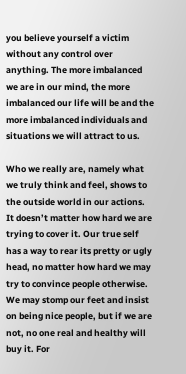you believe yourself a victim without any control over anything. The more imbalanced we are in our mind, the more imbalanced our life will be and the more imbalanced individuals and situations we will attract to us.

Who we really are, namely what we truly think and feel, shows to the outside world in our actions. It doesn’t matter how hard we are trying to cover it. Our true self has a way to rear its pretty or ugly head, no matter how hard we may try to convince people otherwise. We may stomp our feet and insist on being nice people, but if we are not, no one real and healthy will buy it. For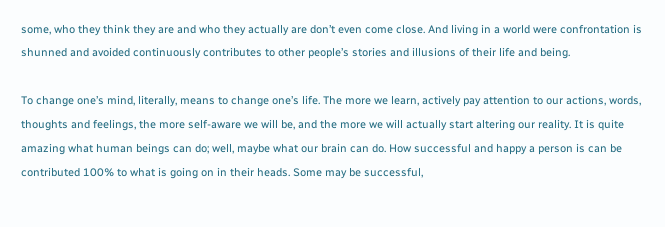some, who they think they are and who they actually are don’t even come close. And living in a world were confrontation is shunned and avoided continuously contributes to other people’s stories and illusions of their life and being.

To change one’s mind, literally, means to change one’s life. The more we learn, actively pay attention to our actions, words, thoughts and feelings, the more self-aware we will be, and the more we will actually start altering our reality. It is quite amazing what human beings can do; well, maybe what our brain can do. How successful and happy a person is can be contributed 100% to what is going on in their heads. Some may be successful,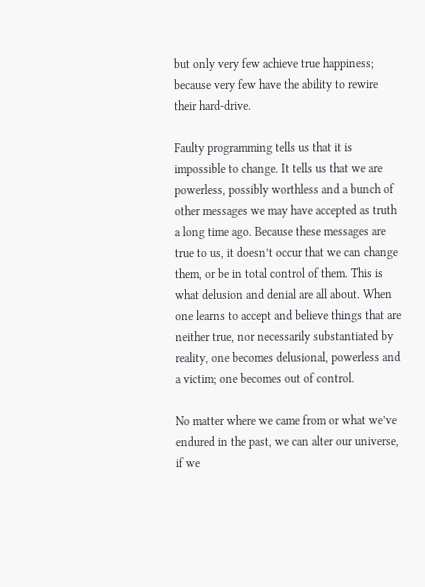but only very few achieve true happiness; because very few have the ability to rewire their hard-drive.

Faulty programming tells us that it is impossible to change. It tells us that we are powerless, possibly worthless and a bunch of other messages we may have accepted as truth a long time ago. Because these messages are true to us, it doesn’t occur that we can change them, or be in total control of them. This is what delusion and denial are all about. When one learns to accept and believe things that are neither true, nor necessarily substantiated by reality, one becomes delusional, powerless and a victim; one becomes out of control.

No matter where we came from or what we’ve endured in the past, we can alter our universe, if we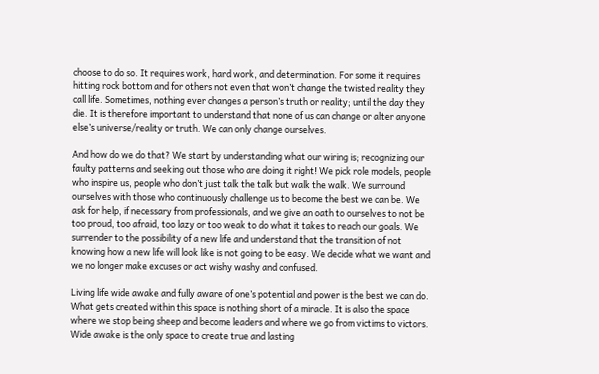choose to do so. It requires work, hard work, and determination. For some it requires hitting rock bottom and for others not even that won’t change the twisted reality they call life. Sometimes, nothing ever changes a person’s truth or reality; until the day they die. It is therefore important to understand that none of us can change or alter anyone else’s universe/reality or truth. We can only change ourselves.

And how do we do that? We start by understanding what our wiring is; recognizing our faulty patterns and seeking out those who are doing it right! We pick role models, people who inspire us, people who don’t just talk the talk but walk the walk. We surround ourselves with those who continuously challenge us to become the best we can be. We ask for help, if necessary from professionals, and we give an oath to ourselves to not be too proud, too afraid, too lazy or too weak to do what it takes to reach our goals. We surrender to the possibility of a new life and understand that the transition of not knowing how a new life will look like is not going to be easy. We decide what we want and we no longer make excuses or act wishy washy and confused.

Living life wide awake and fully aware of one’s potential and power is the best we can do. What gets created within this space is nothing short of a miracle. It is also the space where we stop being sheep and become leaders and where we go from victims to victors. Wide awake is the only space to create true and lasting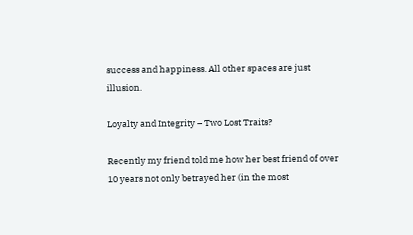success and happiness. All other spaces are just illusion.

Loyalty and Integrity – Two Lost Traits?

Recently my friend told me how her best friend of over 10 years not only betrayed her (in the most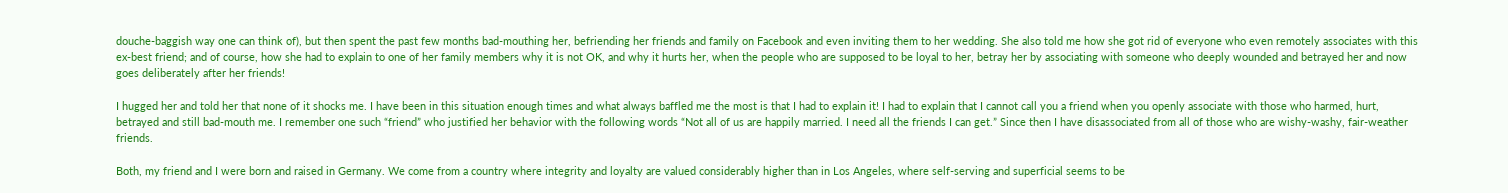douche-baggish way one can think of), but then spent the past few months bad-mouthing her, befriending her friends and family on Facebook and even inviting them to her wedding. She also told me how she got rid of everyone who even remotely associates with this ex-best friend; and of course, how she had to explain to one of her family members why it is not OK, and why it hurts her, when the people who are supposed to be loyal to her, betray her by associating with someone who deeply wounded and betrayed her and now goes deliberately after her friends!

I hugged her and told her that none of it shocks me. I have been in this situation enough times and what always baffled me the most is that I had to explain it! I had to explain that I cannot call you a friend when you openly associate with those who harmed, hurt, betrayed and still bad-mouth me. I remember one such “friend” who justified her behavior with the following words “Not all of us are happily married. I need all the friends I can get.” Since then I have disassociated from all of those who are wishy-washy, fair-weather friends.

Both, my friend and I were born and raised in Germany. We come from a country where integrity and loyalty are valued considerably higher than in Los Angeles, where self-serving and superficial seems to be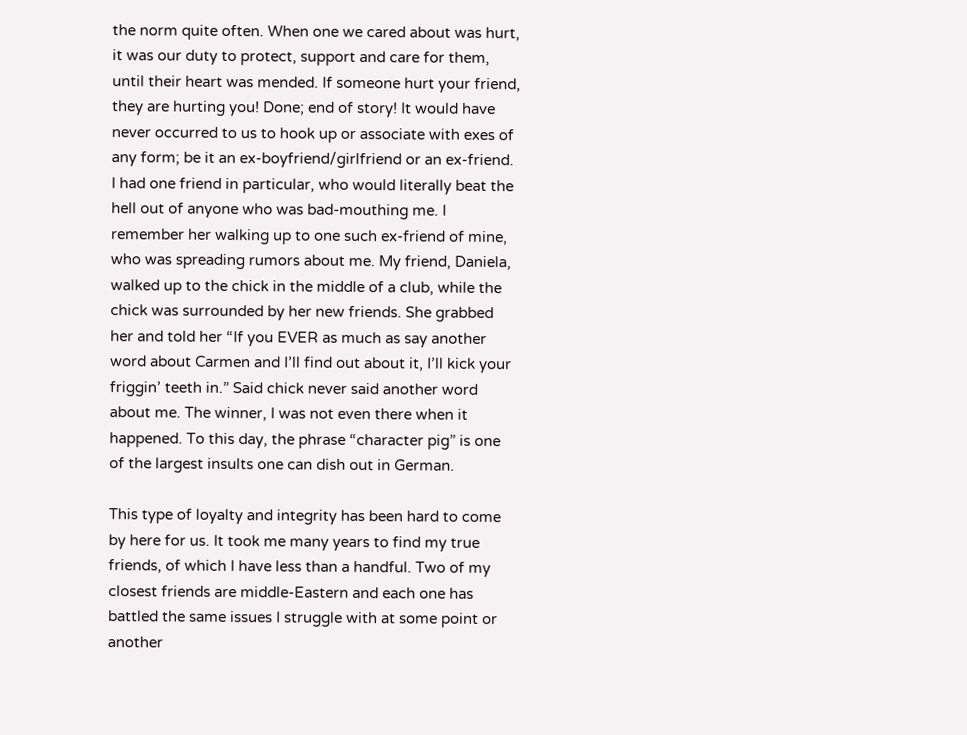the norm quite often. When one we cared about was hurt, it was our duty to protect, support and care for them, until their heart was mended. If someone hurt your friend, they are hurting you! Done; end of story! It would have never occurred to us to hook up or associate with exes of any form; be it an ex-boyfriend/girlfriend or an ex-friend. I had one friend in particular, who would literally beat the hell out of anyone who was bad-mouthing me. I remember her walking up to one such ex-friend of mine, who was spreading rumors about me. My friend, Daniela, walked up to the chick in the middle of a club, while the chick was surrounded by her new friends. She grabbed her and told her “If you EVER as much as say another word about Carmen and I’ll find out about it, I’ll kick your friggin’ teeth in.” Said chick never said another word about me. The winner, I was not even there when it happened. To this day, the phrase “character pig” is one of the largest insults one can dish out in German.

This type of loyalty and integrity has been hard to come by here for us. It took me many years to find my true friends, of which I have less than a handful. Two of my closest friends are middle-Eastern and each one has battled the same issues I struggle with at some point or another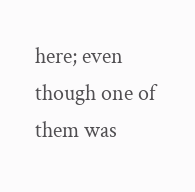here; even though one of them was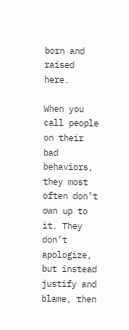born and raised here.

When you call people on their bad behaviors, they most often don’t own up to it. They don’t apologize, but instead justify and blame, then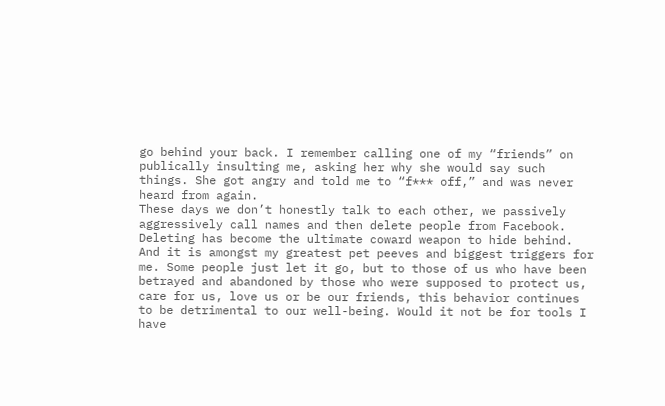go behind your back. I remember calling one of my “friends” on publically insulting me, asking her why she would say such things. She got angry and told me to “f*** off,” and was never heard from again.
These days we don’t honestly talk to each other, we passively aggressively call names and then delete people from Facebook. Deleting has become the ultimate coward weapon to hide behind. And it is amongst my greatest pet peeves and biggest triggers for me. Some people just let it go, but to those of us who have been betrayed and abandoned by those who were supposed to protect us, care for us, love us or be our friends, this behavior continues to be detrimental to our well-being. Would it not be for tools I have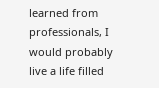learned from professionals, I would probably live a life filled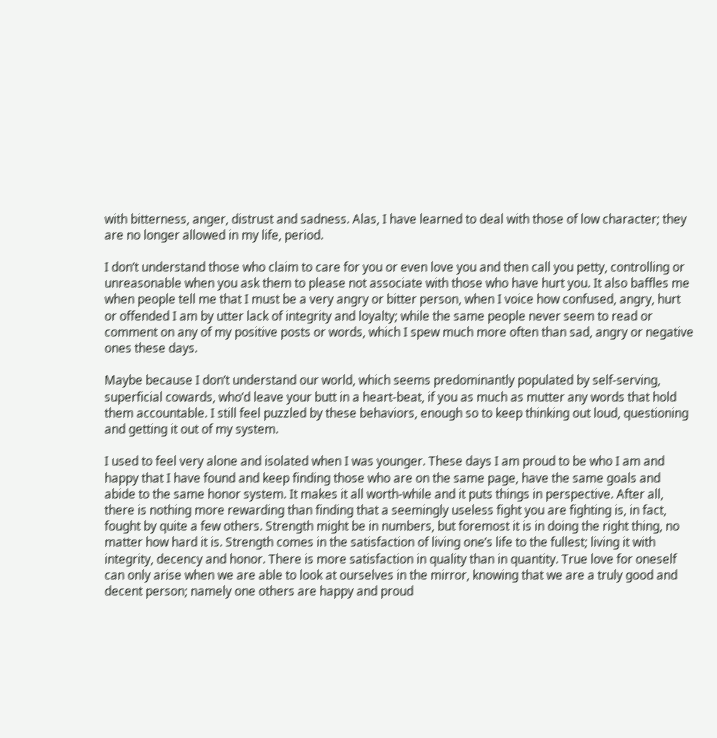with bitterness, anger, distrust and sadness. Alas, I have learned to deal with those of low character; they are no longer allowed in my life, period.

I don’t understand those who claim to care for you or even love you and then call you petty, controlling or unreasonable when you ask them to please not associate with those who have hurt you. It also baffles me when people tell me that I must be a very angry or bitter person, when I voice how confused, angry, hurt or offended I am by utter lack of integrity and loyalty; while the same people never seem to read or comment on any of my positive posts or words, which I spew much more often than sad, angry or negative ones these days.

Maybe because I don’t understand our world, which seems predominantly populated by self-serving, superficial cowards, who’d leave your butt in a heart-beat, if you as much as mutter any words that hold them accountable. I still feel puzzled by these behaviors, enough so to keep thinking out loud, questioning and getting it out of my system.

I used to feel very alone and isolated when I was younger. These days I am proud to be who I am and happy that I have found and keep finding those who are on the same page, have the same goals and abide to the same honor system. It makes it all worth-while and it puts things in perspective. After all, there is nothing more rewarding than finding that a seemingly useless fight you are fighting is, in fact, fought by quite a few others. Strength might be in numbers, but foremost it is in doing the right thing, no matter how hard it is. Strength comes in the satisfaction of living one’s life to the fullest; living it with integrity, decency and honor. There is more satisfaction in quality than in quantity. True love for oneself can only arise when we are able to look at ourselves in the mirror, knowing that we are a truly good and decent person; namely one others are happy and proud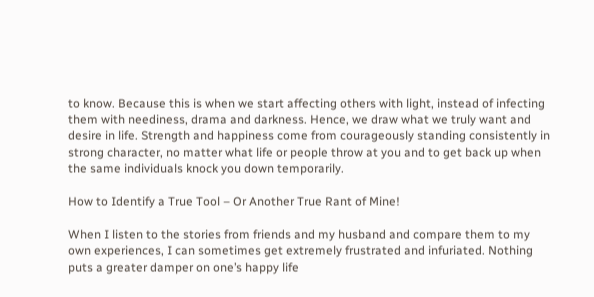to know. Because this is when we start affecting others with light, instead of infecting them with neediness, drama and darkness. Hence, we draw what we truly want and desire in life. Strength and happiness come from courageously standing consistently in strong character, no matter what life or people throw at you and to get back up when the same individuals knock you down temporarily.

How to Identify a True Tool – Or Another True Rant of Mine!

When I listen to the stories from friends and my husband and compare them to my own experiences, I can sometimes get extremely frustrated and infuriated. Nothing puts a greater damper on one’s happy life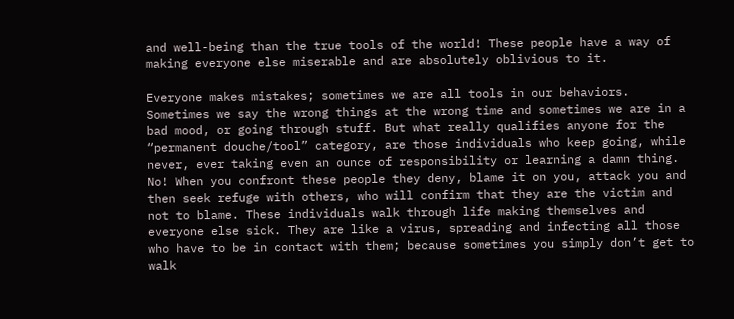and well-being than the true tools of the world! These people have a way of making everyone else miserable and are absolutely oblivious to it.

Everyone makes mistakes; sometimes we are all tools in our behaviors. Sometimes we say the wrong things at the wrong time and sometimes we are in a bad mood, or going through stuff. But what really qualifies anyone for the “permanent douche/tool” category, are those individuals who keep going, while never, ever taking even an ounce of responsibility or learning a damn thing. No! When you confront these people they deny, blame it on you, attack you and then seek refuge with others, who will confirm that they are the victim and not to blame. These individuals walk through life making themselves and everyone else sick. They are like a virus, spreading and infecting all those who have to be in contact with them; because sometimes you simply don’t get to walk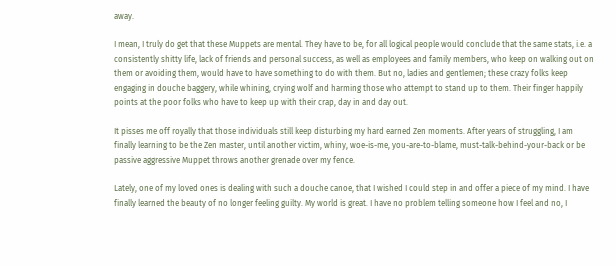away.

I mean, I truly do get that these Muppets are mental. They have to be, for all logical people would conclude that the same stats, i.e. a consistently shitty life, lack of friends and personal success, as well as employees and family members, who keep on walking out on them or avoiding them, would have to have something to do with them. But no, ladies and gentlemen; these crazy folks keep engaging in douche baggery, while whining, crying wolf and harming those who attempt to stand up to them. Their finger happily points at the poor folks who have to keep up with their crap, day in and day out.

It pisses me off royally that those individuals still keep disturbing my hard earned Zen moments. After years of struggling, I am finally learning to be the Zen master, until another victim, whiny, woe-is-me, you-are-to-blame, must-talk-behind-your-back or be passive aggressive Muppet throws another grenade over my fence.

Lately, one of my loved ones is dealing with such a douche canoe, that I wished I could step in and offer a piece of my mind. I have finally learned the beauty of no longer feeling guilty. My world is great. I have no problem telling someone how I feel and no, I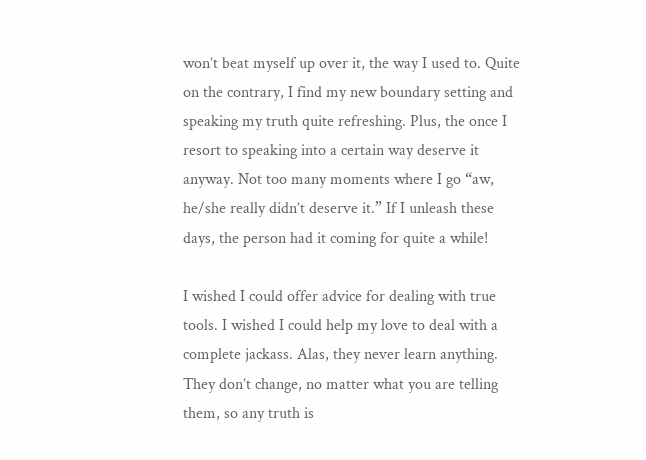won’t beat myself up over it, the way I used to. Quite on the contrary, I find my new boundary setting and speaking my truth quite refreshing. Plus, the once I resort to speaking into a certain way deserve it anyway. Not too many moments where I go “aw, he/she really didn’t deserve it.” If I unleash these days, the person had it coming for quite a while!

I wished I could offer advice for dealing with true tools. I wished I could help my love to deal with a complete jackass. Alas, they never learn anything. They don’t change, no matter what you are telling them, so any truth is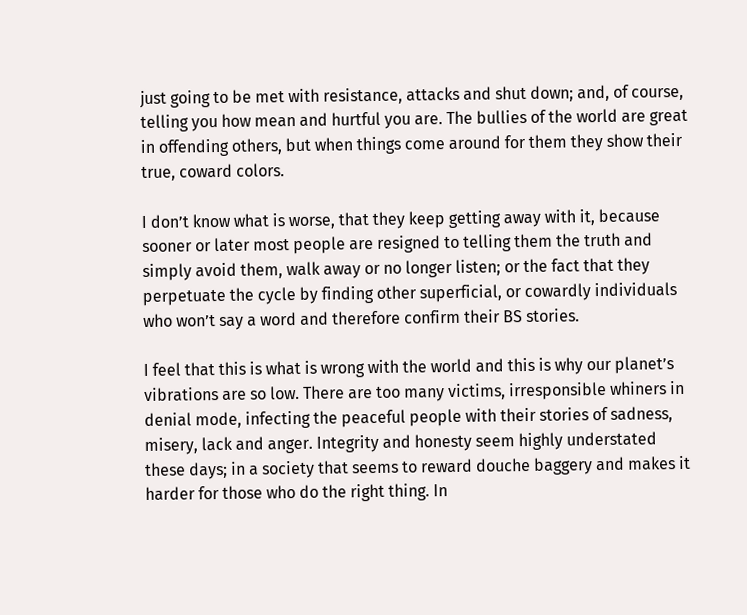just going to be met with resistance, attacks and shut down; and, of course, telling you how mean and hurtful you are. The bullies of the world are great in offending others, but when things come around for them they show their true, coward colors.

I don’t know what is worse, that they keep getting away with it, because sooner or later most people are resigned to telling them the truth and simply avoid them, walk away or no longer listen; or the fact that they perpetuate the cycle by finding other superficial, or cowardly individuals who won’t say a word and therefore confirm their BS stories.

I feel that this is what is wrong with the world and this is why our planet’s vibrations are so low. There are too many victims, irresponsible whiners in denial mode, infecting the peaceful people with their stories of sadness, misery, lack and anger. Integrity and honesty seem highly understated these days; in a society that seems to reward douche baggery and makes it harder for those who do the right thing. In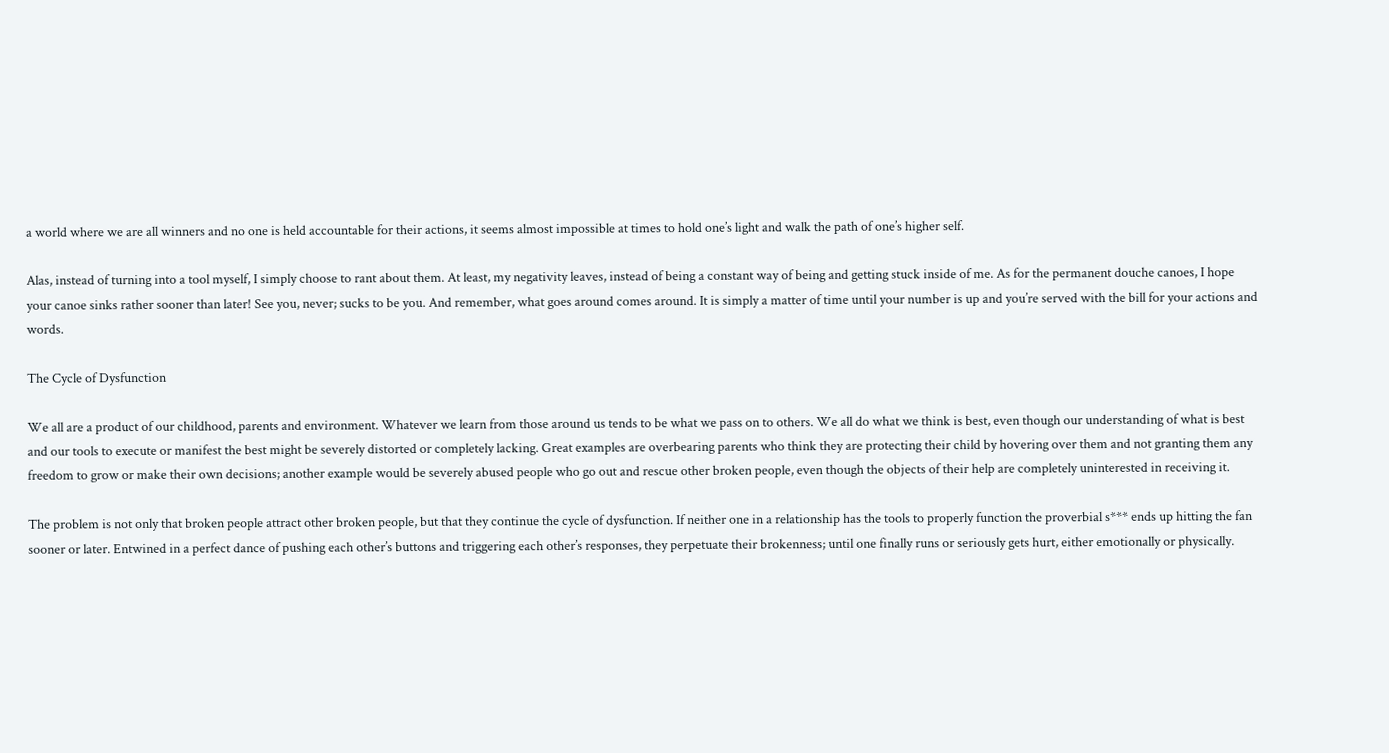a world where we are all winners and no one is held accountable for their actions, it seems almost impossible at times to hold one’s light and walk the path of one’s higher self.

Alas, instead of turning into a tool myself, I simply choose to rant about them. At least, my negativity leaves, instead of being a constant way of being and getting stuck inside of me. As for the permanent douche canoes, I hope your canoe sinks rather sooner than later! See you, never; sucks to be you. And remember, what goes around comes around. It is simply a matter of time until your number is up and you’re served with the bill for your actions and words.

The Cycle of Dysfunction

We all are a product of our childhood, parents and environment. Whatever we learn from those around us tends to be what we pass on to others. We all do what we think is best, even though our understanding of what is best and our tools to execute or manifest the best might be severely distorted or completely lacking. Great examples are overbearing parents who think they are protecting their child by hovering over them and not granting them any freedom to grow or make their own decisions; another example would be severely abused people who go out and rescue other broken people, even though the objects of their help are completely uninterested in receiving it.

The problem is not only that broken people attract other broken people, but that they continue the cycle of dysfunction. If neither one in a relationship has the tools to properly function the proverbial s*** ends up hitting the fan sooner or later. Entwined in a perfect dance of pushing each other’s buttons and triggering each other’s responses, they perpetuate their brokenness; until one finally runs or seriously gets hurt, either emotionally or physically.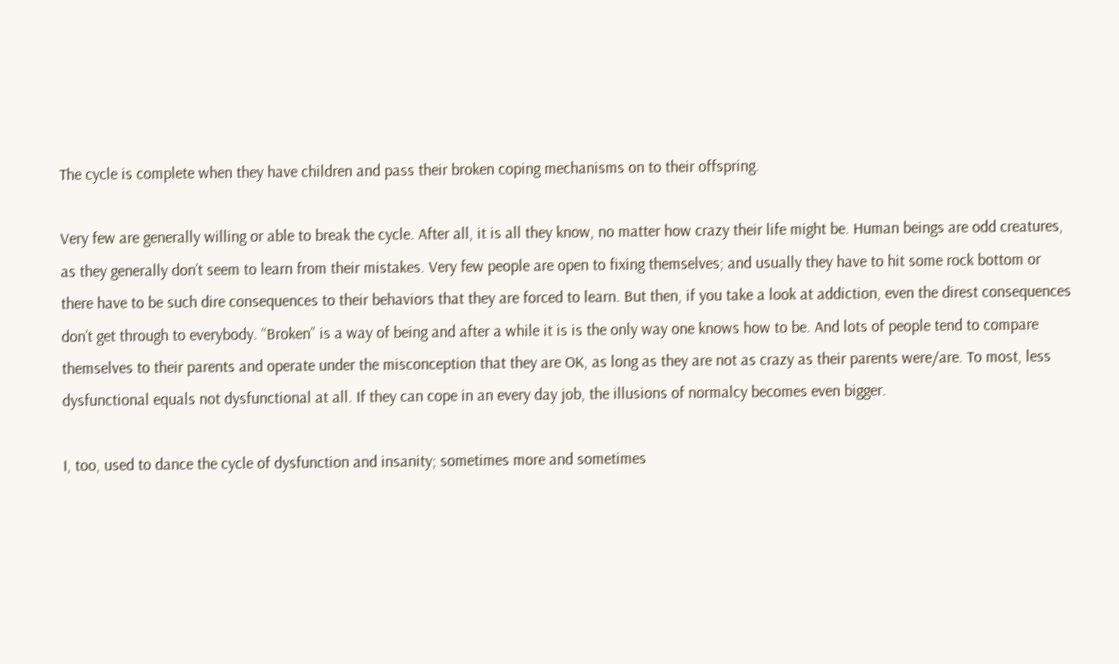The cycle is complete when they have children and pass their broken coping mechanisms on to their offspring.

Very few are generally willing or able to break the cycle. After all, it is all they know, no matter how crazy their life might be. Human beings are odd creatures, as they generally don’t seem to learn from their mistakes. Very few people are open to fixing themselves; and usually they have to hit some rock bottom or there have to be such dire consequences to their behaviors that they are forced to learn. But then, if you take a look at addiction, even the direst consequences don’t get through to everybody. “Broken” is a way of being and after a while it is is the only way one knows how to be. And lots of people tend to compare themselves to their parents and operate under the misconception that they are OK, as long as they are not as crazy as their parents were/are. To most, less dysfunctional equals not dysfunctional at all. If they can cope in an every day job, the illusions of normalcy becomes even bigger.

I, too, used to dance the cycle of dysfunction and insanity; sometimes more and sometimes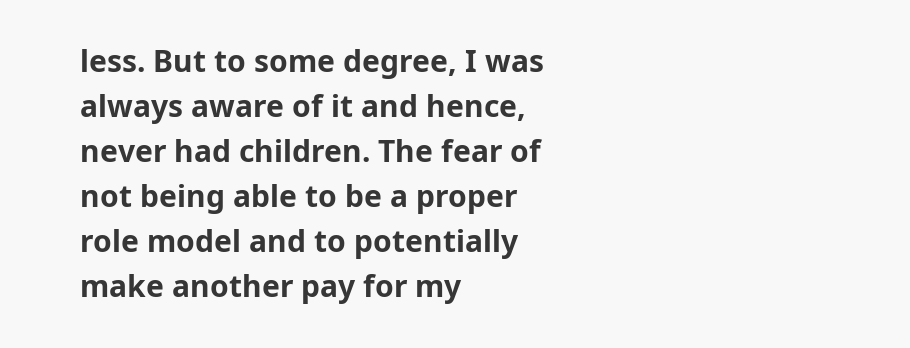less. But to some degree, I was always aware of it and hence, never had children. The fear of not being able to be a proper role model and to potentially make another pay for my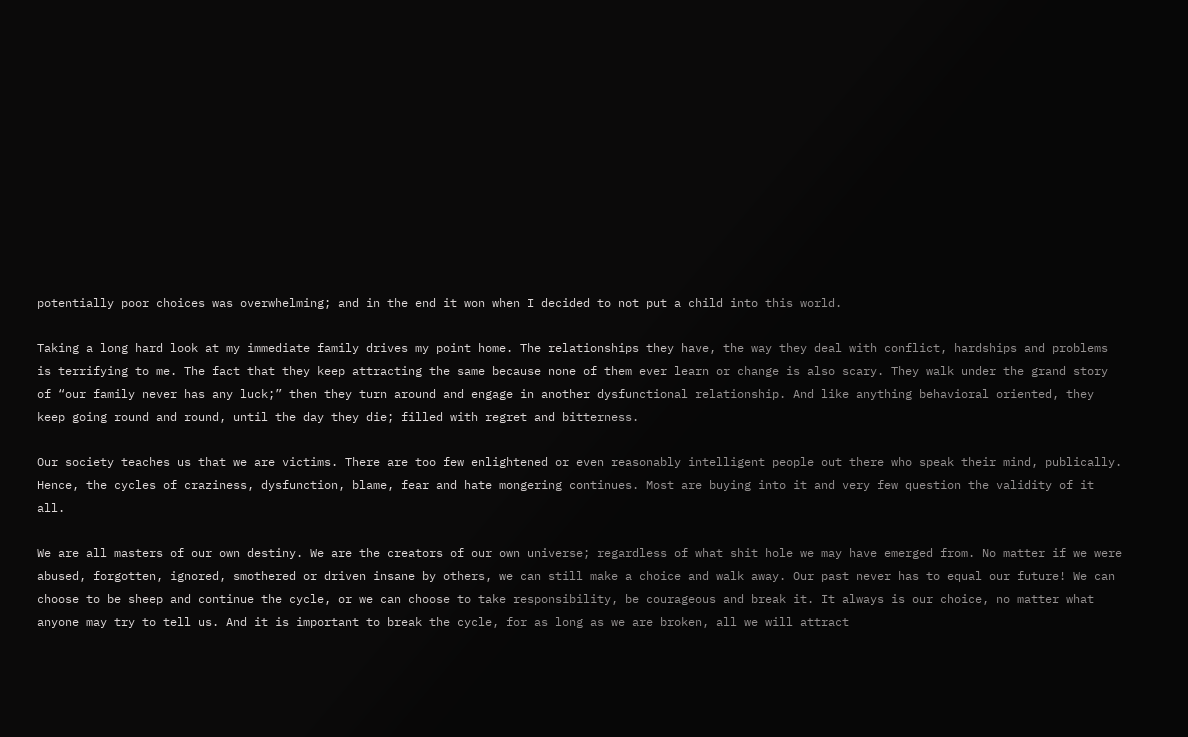potentially poor choices was overwhelming; and in the end it won when I decided to not put a child into this world.

Taking a long hard look at my immediate family drives my point home. The relationships they have, the way they deal with conflict, hardships and problems is terrifying to me. The fact that they keep attracting the same because none of them ever learn or change is also scary. They walk under the grand story of “our family never has any luck;” then they turn around and engage in another dysfunctional relationship. And like anything behavioral oriented, they keep going round and round, until the day they die; filled with regret and bitterness.

Our society teaches us that we are victims. There are too few enlightened or even reasonably intelligent people out there who speak their mind, publically. Hence, the cycles of craziness, dysfunction, blame, fear and hate mongering continues. Most are buying into it and very few question the validity of it all.

We are all masters of our own destiny. We are the creators of our own universe; regardless of what shit hole we may have emerged from. No matter if we were abused, forgotten, ignored, smothered or driven insane by others, we can still make a choice and walk away. Our past never has to equal our future! We can choose to be sheep and continue the cycle, or we can choose to take responsibility, be courageous and break it. It always is our choice, no matter what anyone may try to tell us. And it is important to break the cycle, for as long as we are broken, all we will attract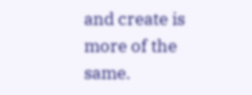and create is more of the same.